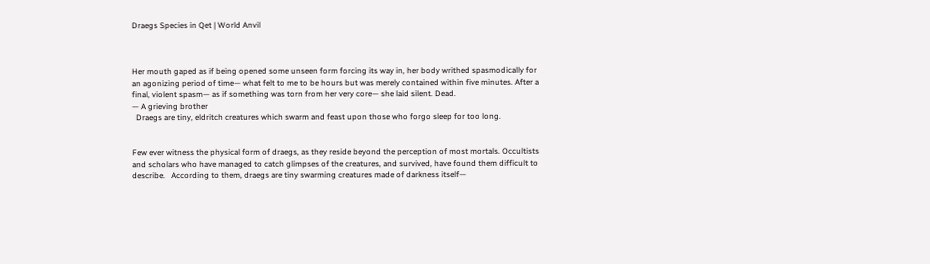Draegs Species in Qet | World Anvil



Her mouth gaped as if being opened some unseen form forcing its way in, her body writhed spasmodically for an agonizing period of time— what felt to me to be hours but was merely contained within five minutes. After a final, violent spasm— as if something was torn from her very core— she laid silent. Dead.
— A grieving brother
  Draegs are tiny, eldritch creatures which swarm and feast upon those who forgo sleep for too long.


Few ever witness the physical form of draegs, as they reside beyond the perception of most mortals. Occultists and scholars who have managed to catch glimpses of the creatures, and survived, have found them difficult to describe.   According to them, draegs are tiny swarming creatures made of darkness itself—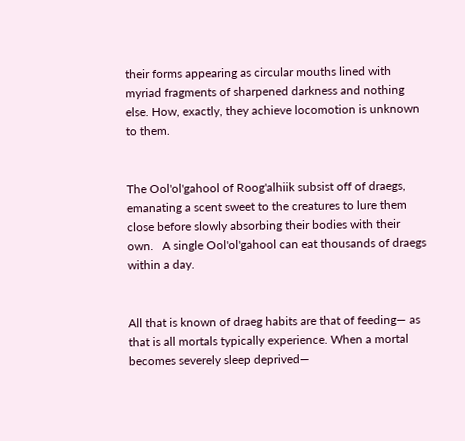their forms appearing as circular mouths lined with myriad fragments of sharpened darkness and nothing else. How, exactly, they achieve locomotion is unknown to them.


The Ool'ol'gahool of Roog'alhiik subsist off of draegs, emanating a scent sweet to the creatures to lure them close before slowly absorbing their bodies with their own.   A single Ool'ol'gahool can eat thousands of draegs within a day.


All that is known of draeg habits are that of feeding— as that is all mortals typically experience. When a mortal becomes severely sleep deprived—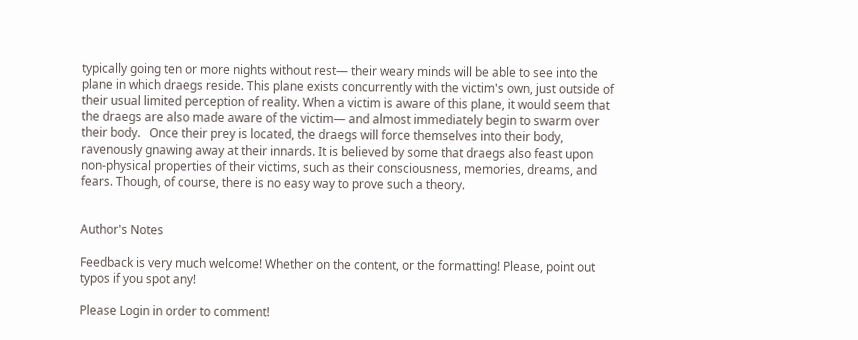typically going ten or more nights without rest— their weary minds will be able to see into the plane in which draegs reside. This plane exists concurrently with the victim's own, just outside of their usual limited perception of reality. When a victim is aware of this plane, it would seem that the draegs are also made aware of the victim— and almost immediately begin to swarm over their body.   Once their prey is located, the draegs will force themselves into their body, ravenously gnawing away at their innards. It is believed by some that draegs also feast upon non-physical properties of their victims, such as their consciousness, memories, dreams, and fears. Though, of course, there is no easy way to prove such a theory.


Author's Notes

Feedback is very much welcome! Whether on the content, or the formatting! Please, point out typos if you spot any!

Please Login in order to comment!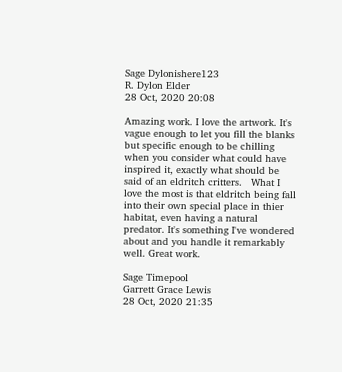Sage Dylonishere123
R. Dylon Elder
28 Oct, 2020 20:08

Amazing work. I love the artwork. It's vague enough to let you fill the blanks but specific enough to be chilling when you consider what could have inspired it, exactly what should be said of an eldritch critters.   What I love the most is that eldritch being fall into their own special place in thier habitat, even having a natural predator. It's something I've wondered about and you handle it remarkably well. Great work.

Sage Timepool
Garrett Grace Lewis
28 Oct, 2020 21:35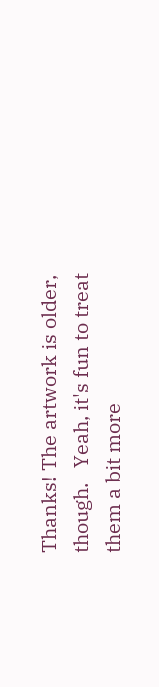Thanks! The artwork is older, though.   Yeah, it's fun to treat them a bit more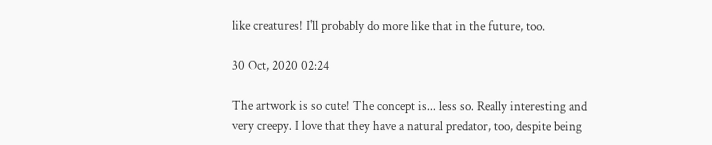like creatures! I'll probably do more like that in the future, too.

30 Oct, 2020 02:24

The artwork is so cute! The concept is... less so. Really interesting and very creepy. I love that they have a natural predator, too, despite being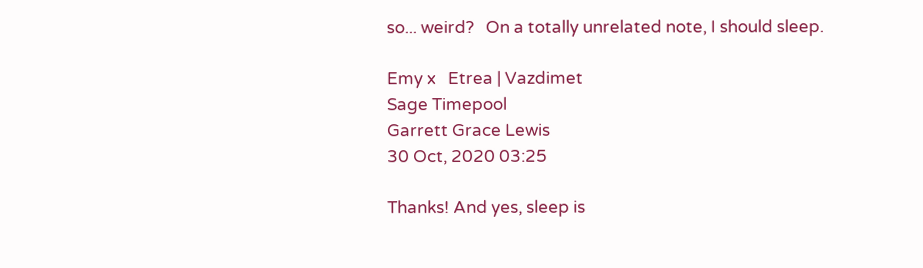so... weird?   On a totally unrelated note, I should sleep.

Emy x   Etrea | Vazdimet
Sage Timepool
Garrett Grace Lewis
30 Oct, 2020 03:25

Thanks! And yes, sleep is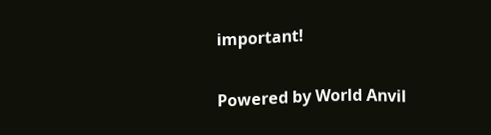important!

Powered by World Anvil